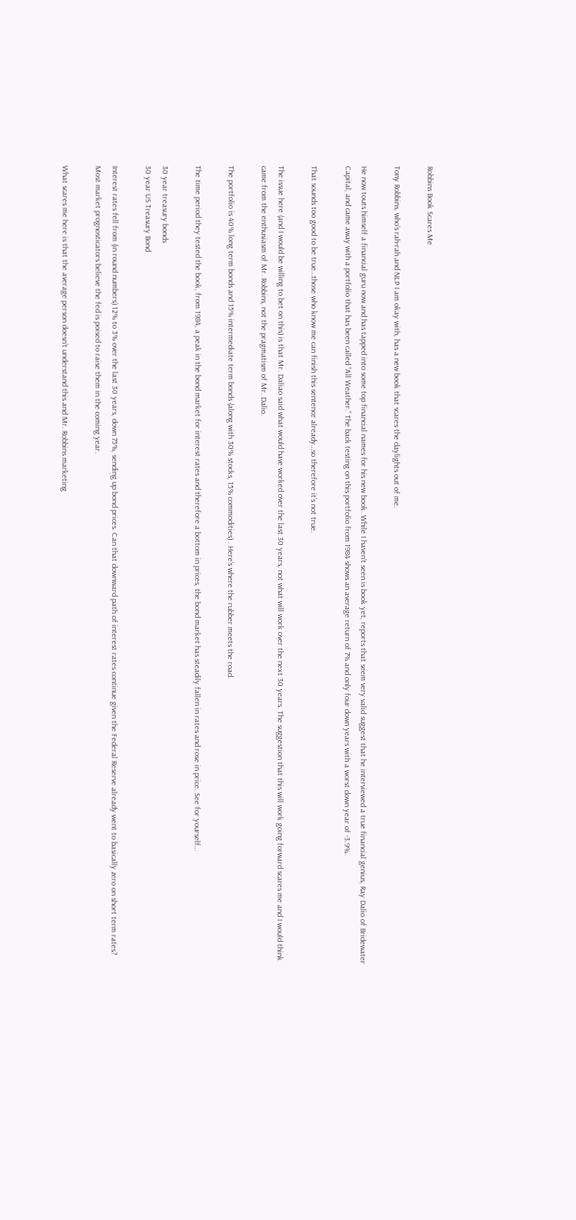Robbins Book Scares Me

Tony Robbins, who’s rah-rah and NLP I am okay with, has a new book that scares the daylights out of me.

He now touts himself a financial guru now and has tapped into some top financial names for his new book. While I haven’t seen is book yet, reports that seem very valid suggest that he interviewed a true financial genius, Ray Dalio of Bridewater Capital, and came away with a portfolio that has been called “All Weather.” The back testing on this portfolio from 1984 shows an average return of 7% and only four down years with a worst down year of -3.9%.

That sounds too good to be true…those who know me can finish this sentence already…so therefore it’s not true.

The issue here (and I would be willing to bet on this) is that Mr. Daliao said what would have worked over the last 30 years, not what will work over the next 30 years. The suggestion that this will work going forward scares me and I would think came from the enthusiasm of Mr. Robbins, not the pragmatism of Mr. Dalio.

The portfolio is 40% long term bonds and 15% intermediate term bonds (along with 30% stocks, 15% commodities) . Here’s where the rubber meets the road.

The time period they tested the book, from 1984, a peak in the bond market for interest rates and therefore a bottom in prices, the bond market has steadily fallen in rates and rose in price. See for yourself…

30 year treasury bonds
30 year US Treasury Bond

Interest rates fell from (in round numbers) 12% to 3% over the last 30 years, down 75%, sending up bond prices. Can that downward path of interest rates continue given the Federal Reserve already went to basically zero on short term rates? Most market prognosticators believe the fed is poised to raise them in the coming year.

What scares me here is that the average person doesn’t understand this and Mr. Robbins marketing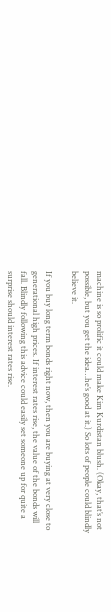machine is so prolific it could make Kim Kurdistan blush. (Okay, that’s not possible, but you get the idea…he’s good at it.) So lots of people could blindly believe it.

If you buy long term bonds right now, then you are buying at very close to generational high prices. If interest rates rise, the value of the bonds will fall. Blindly following this advice could easily set someone up for quite a surprise should interest rates rise.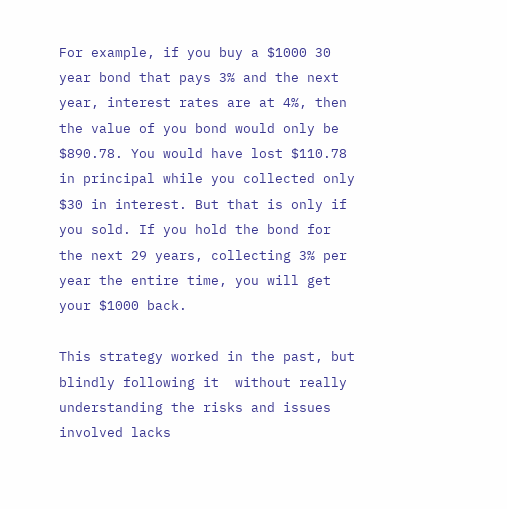For example, if you buy a $1000 30 year bond that pays 3% and the next year, interest rates are at 4%, then the value of you bond would only be $890.78. You would have lost $110.78 in principal while you collected only $30 in interest. But that is only if you sold. If you hold the bond for the next 29 years, collecting 3% per year the entire time, you will get your $1000 back.

This strategy worked in the past, but blindly following it  without really understanding the risks and issues involved lacks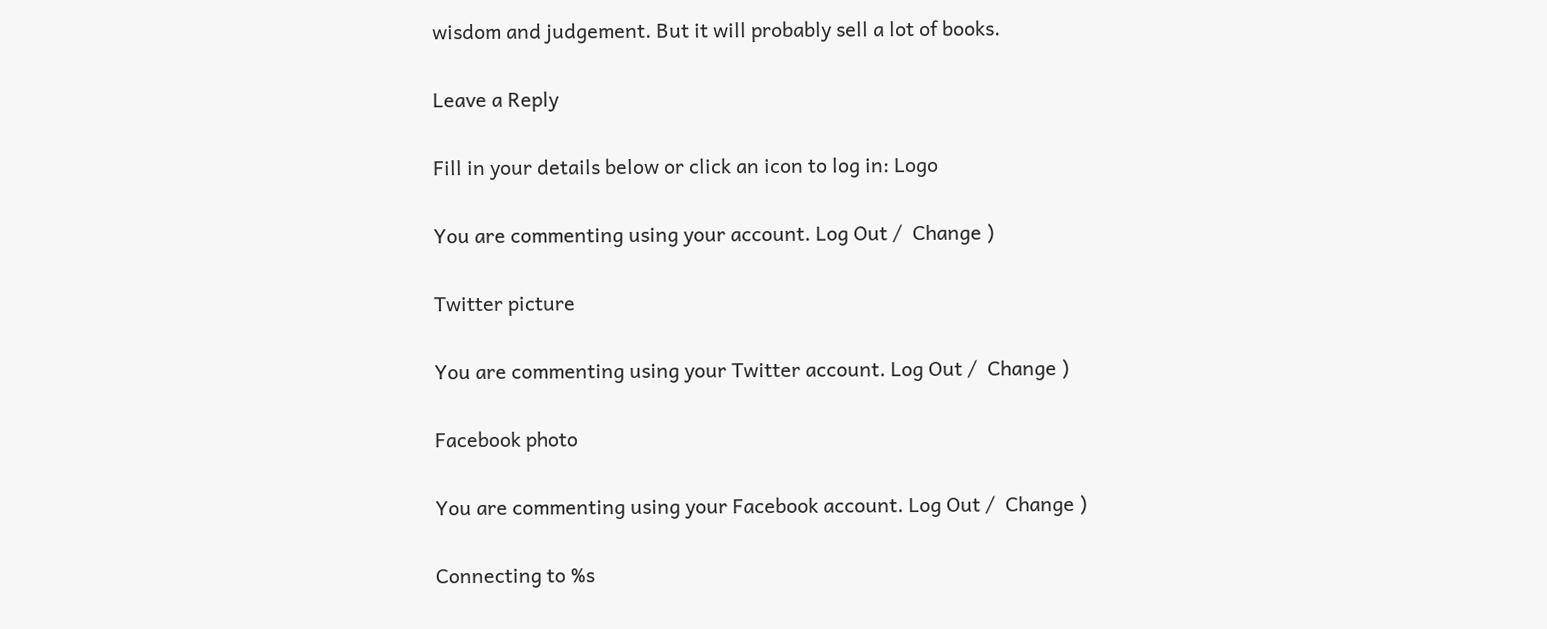wisdom and judgement. But it will probably sell a lot of books.

Leave a Reply

Fill in your details below or click an icon to log in: Logo

You are commenting using your account. Log Out /  Change )

Twitter picture

You are commenting using your Twitter account. Log Out /  Change )

Facebook photo

You are commenting using your Facebook account. Log Out /  Change )

Connecting to %s